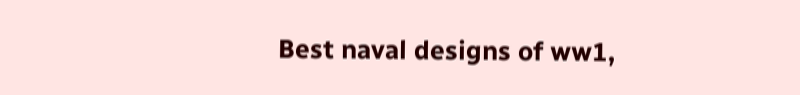Best naval designs of ww1,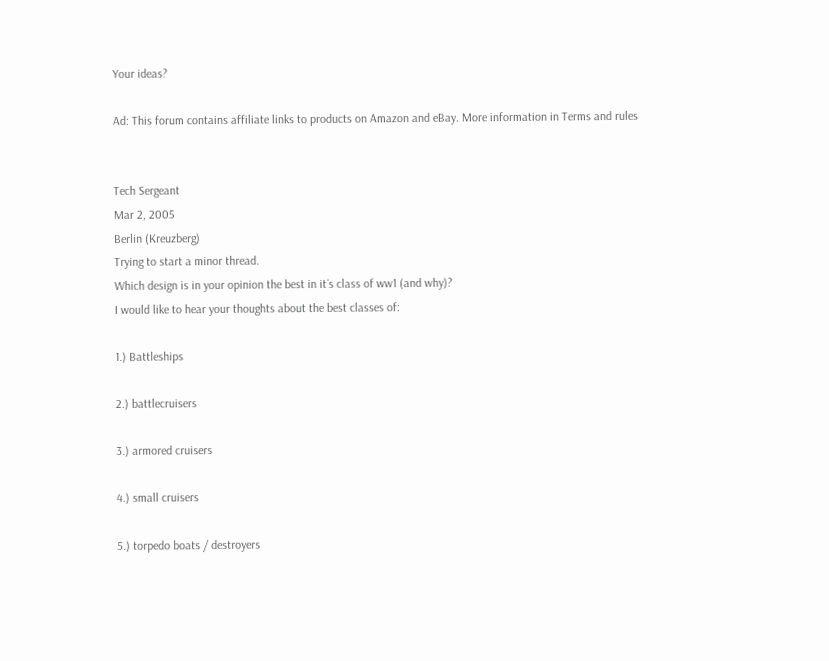Your ideas?

Ad: This forum contains affiliate links to products on Amazon and eBay. More information in Terms and rules


Tech Sergeant
Mar 2, 2005
Berlin (Kreuzberg)
Trying to start a minor thread.
Which design is in your opinion the best in it´s class of ww1 (and why)?
I would like to hear your thoughts about the best classes of:

1.) Battleships

2.) battlecruisers

3.) armored cruisers

4.) small cruisers

5.) torpedo boats / destroyers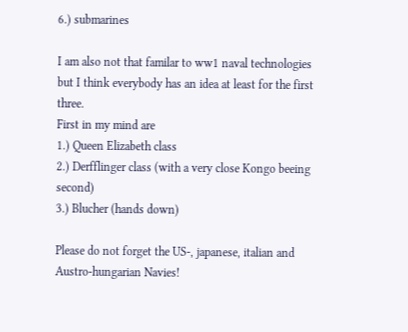6.) submarines

I am also not that familar to ww1 naval technologies but I think everybody has an idea at least for the first three.
First in my mind are
1.) Queen Elizabeth class
2.) Derfflinger class (with a very close Kongo beeing second)
3.) Blucher (hands down)

Please do not forget the US-, japanese, italian and Austro-hungarian Navies!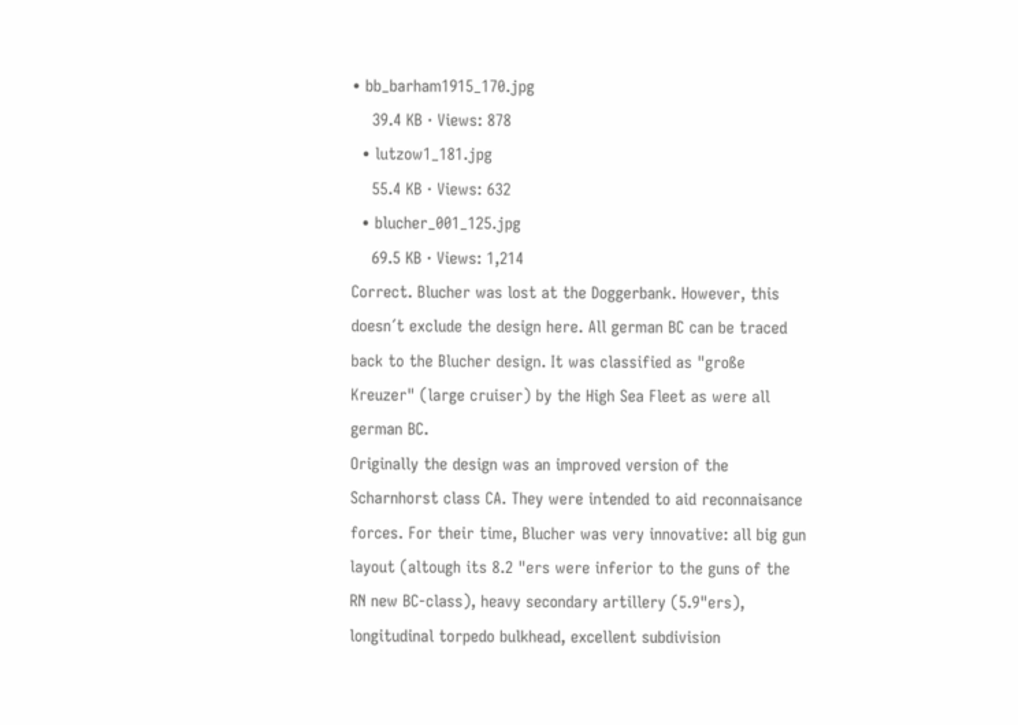• bb_barham1915_170.jpg
    39.4 KB · Views: 878
  • lutzow1_181.jpg
    55.4 KB · Views: 632
  • blucher_001_125.jpg
    69.5 KB · Views: 1,214
Correct. Blucher was lost at the Doggerbank. However, this doesn´t exclude the design here. All german BC can be traced back to the Blucher design. It was classified as "große Kreuzer" (large cruiser) by the High Sea Fleet as were all german BC.
Originally the design was an improved version of the Scharnhorst class CA. They were intended to aid reconnaisance forces. For their time, Blucher was very innovative: all big gun layout (altough its 8.2 "ers were inferior to the guns of the RN new BC-class), heavy secondary artillery (5.9"ers), longitudinal torpedo bulkhead, excellent subdivision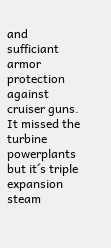and sufficiant armor protection against cruiser guns. It missed the turbine powerplants but it´s triple expansion steam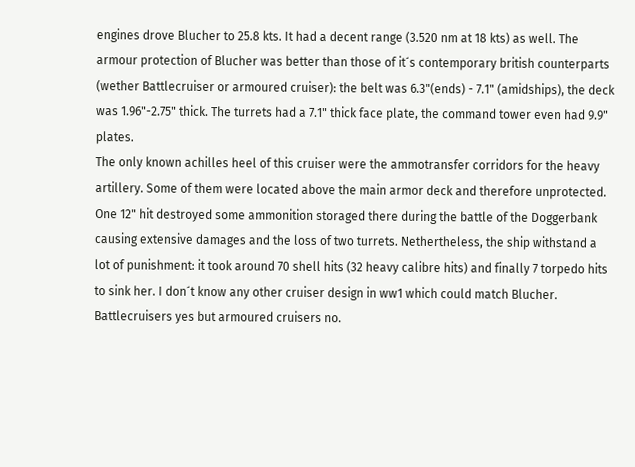engines drove Blucher to 25.8 kts. It had a decent range (3.520 nm at 18 kts) as well. The armour protection of Blucher was better than those of it´s contemporary british counterparts (wether Battlecruiser or armoured cruiser): the belt was 6.3"(ends) - 7.1" (amidships), the deck was 1.96"-2.75" thick. The turrets had a 7.1" thick face plate, the command tower even had 9.9" plates.
The only known achilles heel of this cruiser were the ammotransfer corridors for the heavy artillery. Some of them were located above the main armor deck and therefore unprotected. One 12" hit destroyed some ammonition storaged there during the battle of the Doggerbank causing extensive damages and the loss of two turrets. Nethertheless, the ship withstand a lot of punishment: it took around 70 shell hits (32 heavy calibre hits) and finally 7 torpedo hits to sink her. I don´t know any other cruiser design in ww1 which could match Blucher. Battlecruisers yes but armoured cruisers no.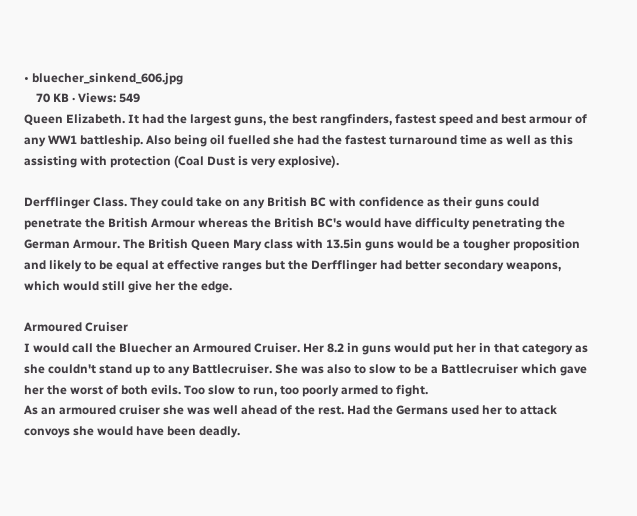• bluecher_sinkend_606.jpg
    70 KB · Views: 549
Queen Elizabeth. It had the largest guns, the best rangfinders, fastest speed and best armour of any WW1 battleship. Also being oil fuelled she had the fastest turnaround time as well as this assisting with protection (Coal Dust is very explosive).

Derfflinger Class. They could take on any British BC with confidence as their guns could penetrate the British Armour whereas the British BC's would have difficulty penetrating the German Armour. The British Queen Mary class with 13.5in guns would be a tougher proposition and likely to be equal at effective ranges but the Derfflinger had better secondary weapons, which would still give her the edge.

Armoured Cruiser
I would call the Bluecher an Armoured Cruiser. Her 8.2 in guns would put her in that category as she couldn't stand up to any Battlecruiser. She was also to slow to be a Battlecruiser which gave her the worst of both evils. Too slow to run, too poorly armed to fight.
As an armoured cruiser she was well ahead of the rest. Had the Germans used her to attack convoys she would have been deadly.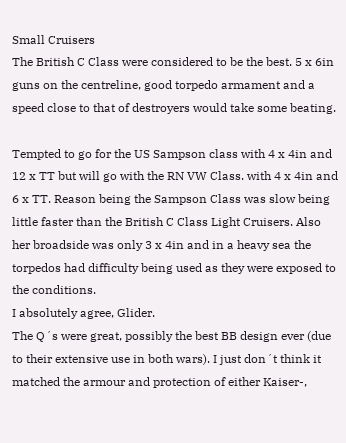Small Cruisers
The British C Class were considered to be the best. 5 x 6in guns on the centreline, good torpedo armament and a speed close to that of destroyers would take some beating.

Tempted to go for the US Sampson class with 4 x 4in and 12 x TT but will go with the RN VW Class. with 4 x 4in and 6 x TT. Reason being the Sampson Class was slow being little faster than the British C Class Light Cruisers. Also her broadside was only 3 x 4in and in a heavy sea the torpedos had difficulty being used as they were exposed to the conditions.
I absolutely agree, Glider.
The Q´s were great, possibly the best BB design ever (due to their extensive use in both wars). I just don´t think it matched the armour and protection of either Kaiser-,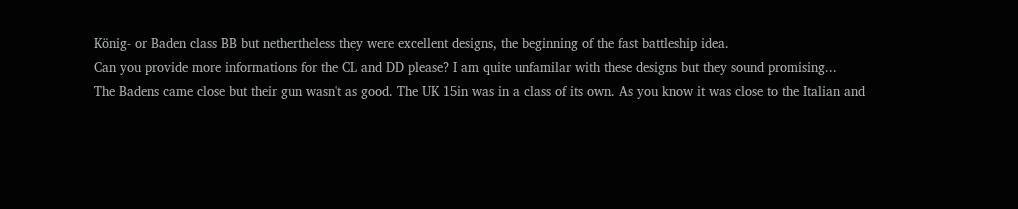König- or Baden class BB but nethertheless they were excellent designs, the beginning of the fast battleship idea.
Can you provide more informations for the CL and DD please? I am quite unfamilar with these designs but they sound promising...
The Badens came close but their gun wasn't as good. The UK 15in was in a class of its own. As you know it was close to the Italian and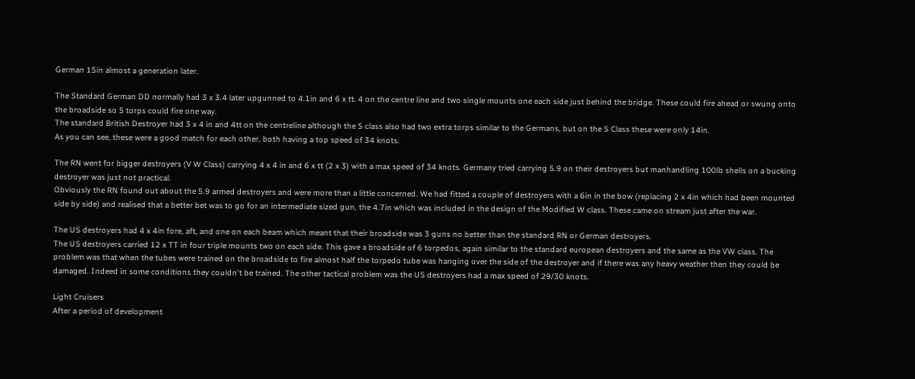German 15in almost a generation later.

The Standard German DD normally had 3 x 3.4 later upgunned to 4.1in and 6 x tt. 4 on the centre line and two single mounts one each side just behind the bridge. These could fire ahead or swung onto the broadside so 5 torps could fire one way.
The standard British Destroyer had 3 x 4 in and 4tt on the centreline although the S class also had two extra torps similar to the Germans, but on the S Class these were only 14in.
As you can see, these were a good match for each other, both having a top speed of 34 knots.

The RN went for bigger destroyers (V W Class) carrying 4 x 4 in and 6 x tt (2 x 3) with a max speed of 34 knots. Germany tried carrying 5.9 on their destroyers but manhandling 100lb shells on a bucking destroyer was just not practical.
Obviously the RN found out about the 5.9 armed destroyers and were more than a little concerned. We had fitted a couple of destroyers with a 6in in the bow (replacing 2 x 4in which had been mounted side by side) and realised that a better bet was to go for an intermediate sized gun, the 4.7in which was included in the design of the Modified W class. These came on stream just after the war.

The US destroyers had 4 x 4in fore, aft, and one on each beam which meant that their broadside was 3 guns no better than the standard RN or German destroyers.
The US destroyers carried 12 x TT in four triple mounts two on each side. This gave a broadside of 6 torpedos, again similar to the standard european destroyers and the same as the VW class. The problem was that when the tubes were trained on the broadside to fire almost half the torpedo tube was hanging over the side of the destroyer and if there was any heavy weather then they could be damaged. Indeed in some conditions they couldn't be trained. The other tactical problem was the US destroyers had a max speed of 29/30 knots.

Light Cruisers
After a period of development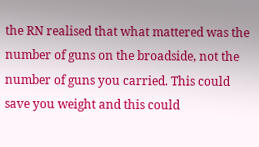the RN realised that what mattered was the number of guns on the broadside, not the number of guns you carried. This could save you weight and this could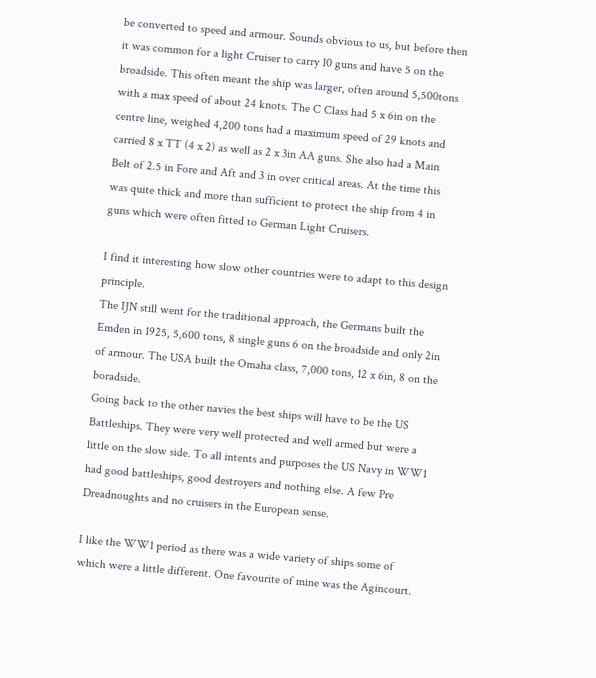be converted to speed and armour. Sounds obvious to us, but before then it was common for a light Cruiser to carry 10 guns and have 5 on the broadside. This often meant the ship was larger, often around 5,500tons with a max speed of about 24 knots. The C Class had 5 x 6in on the centre line, weighed 4,200 tons had a maximum speed of 29 knots and carried 8 x TT (4 x 2) as well as 2 x 3in AA guns. She also had a Main Belt of 2.5 in Fore and Aft and 3 in over critical areas. At the time this was quite thick and more than sufficient to protect the ship from 4 in guns which were often fitted to German Light Cruisers.

I find it interesting how slow other countries were to adapt to this design principle.
The IJN still went for the traditional approach, the Germans built the Emden in 1925, 5,600 tons, 8 single guns 6 on the broadside and only 2in of armour. The USA built the Omaha class, 7,000 tons, 12 x 6in, 8 on the boradside.
Going back to the other navies the best ships will have to be the US Battleships. They were very well protected and well armed but were a little on the slow side. To all intents and purposes the US Navy in WW1 had good battleships, good destroyers and nothing else. A few Pre Dreadnoughts and no cruisers in the European sense.

I like the WW1 period as there was a wide variety of ships some of which were a little different. One favourite of mine was the Agincourt.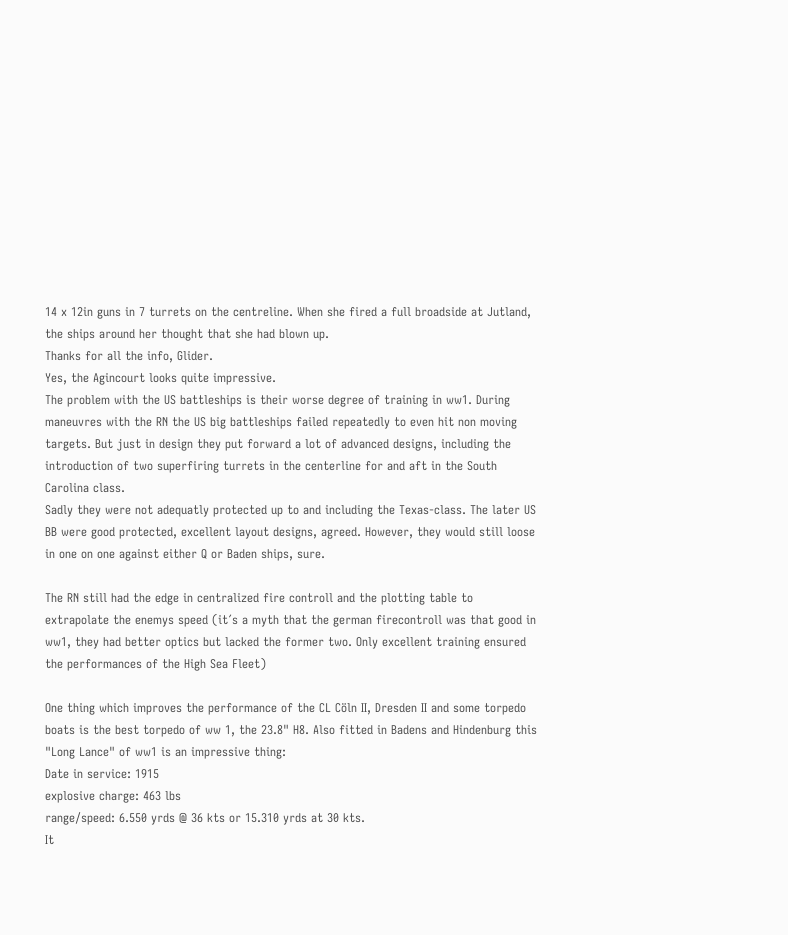14 x 12in guns in 7 turrets on the centreline. When she fired a full broadside at Jutland, the ships around her thought that she had blown up.
Thanks for all the info, Glider.
Yes, the Agincourt looks quite impressive.
The problem with the US battleships is their worse degree of training in ww1. During maneuvres with the RN the US big battleships failed repeatedly to even hit non moving targets. But just in design they put forward a lot of advanced designs, including the introduction of two superfiring turrets in the centerline for and aft in the South Carolina class.
Sadly they were not adequatly protected up to and including the Texas-class. The later US BB were good protected, excellent layout designs, agreed. However, they would still loose in one on one against either Q or Baden ships, sure.

The RN still had the edge in centralized fire controll and the plotting table to extrapolate the enemys speed (it´s a myth that the german firecontroll was that good in ww1, they had better optics but lacked the former two. Only excellent training ensured the performances of the High Sea Fleet)

One thing which improves the performance of the CL Cöln II, Dresden II and some torpedo boats is the best torpedo of ww 1, the 23.8" H8. Also fitted in Badens and Hindenburg this "Long Lance" of ww1 is an impressive thing:
Date in service: 1915
explosive charge: 463 lbs
range/speed: 6.550 yrds @ 36 kts or 15.310 yrds at 30 kts.
It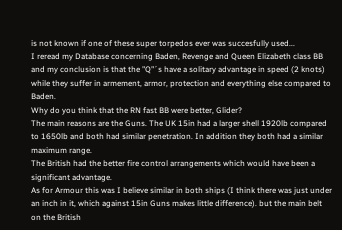is not known if one of these super torpedos ever was succesfully used...
I reread my Database concerning Baden, Revenge and Queen Elizabeth class BB and my conclusion is that the "Q"´s have a solitary advantage in speed (2 knots) while they suffer in armement, armor, protection and everything else compared to Baden.
Why do you think that the RN fast BB were better, Glider?
The main reasons are the Guns. The UK 15in had a larger shell 1920lb compared to 1650lb and both had similar penetration. In addition they both had a similar maximum range.
The British had the better fire control arrangements which would have been a significant advantage.
As for Armour this was I believe similar in both ships (I think there was just under an inch in it, which against 15in Guns makes little difference). but the main belt on the British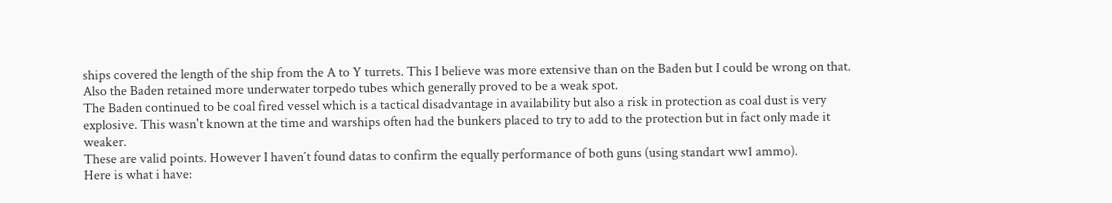ships covered the length of the ship from the A to Y turrets. This I believe was more extensive than on the Baden but I could be wrong on that.
Also the Baden retained more underwater torpedo tubes which generally proved to be a weak spot.
The Baden continued to be coal fired vessel which is a tactical disadvantage in availability but also a risk in protection as coal dust is very explosive. This wasn't known at the time and warships often had the bunkers placed to try to add to the protection but in fact only made it weaker.
These are valid points. However I haven´t found datas to confirm the equally performance of both guns (using standart ww1 ammo).
Here is what i have: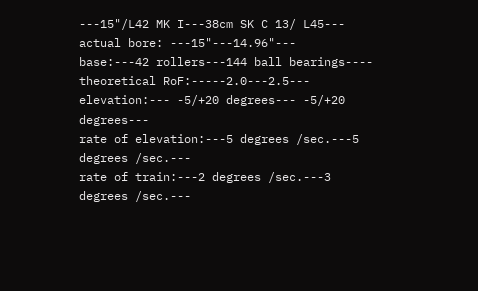---15"/L42 MK I---38cm SK C 13/ L45---
actual bore: ---15"---14.96"---
base:---42 rollers---144 ball bearings----
theoretical RoF:-----2.0---2.5---
elevation:--- -5/+20 degrees--- -5/+20 degrees---
rate of elevation:---5 degrees /sec.---5 degrees /sec.---
rate of train:---2 degrees /sec.---3 degrees /sec.---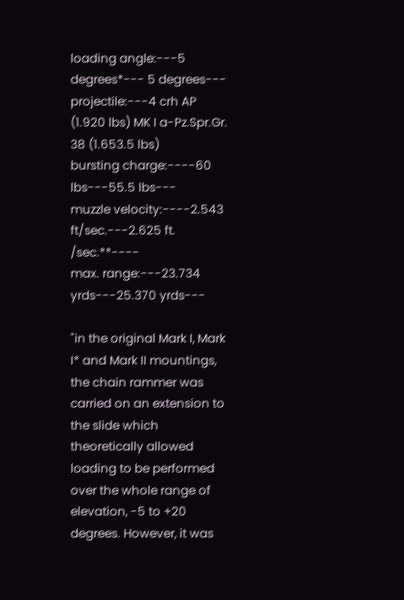loading angle:---5 degrees*--- 5 degrees---
projectile:---4 crh AP (1.920 lbs) MK I a-Pz.Spr.Gr. 38 (1.653.5 lbs)
bursting charge:----60 lbs---55.5 lbs---
muzzle velocity:----2.543 ft/sec.---2.625 ft. /sec.**----
max. range:---23.734 yrds---25.370 yrds---

"in the original Mark I, Mark I* and Mark II mountings, the chain rammer was carried on an extension to the slide which theoretically allowed loading to be performed over the whole range of elevation, -5 to +20 degrees. However, it was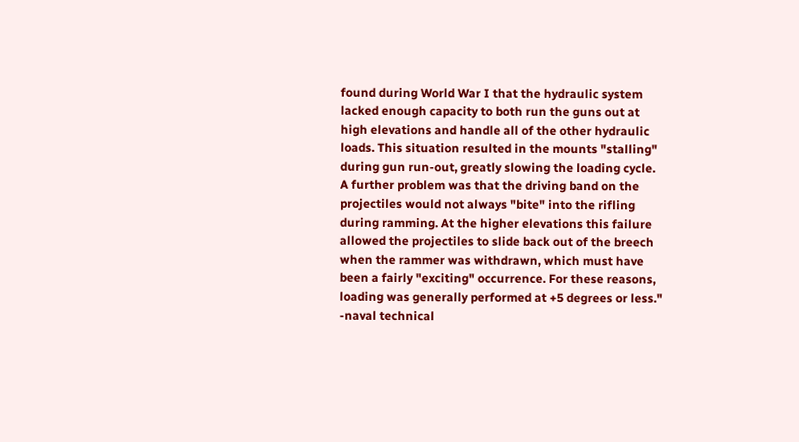found during World War I that the hydraulic system lacked enough capacity to both run the guns out at high elevations and handle all of the other hydraulic loads. This situation resulted in the mounts "stalling" during gun run-out, greatly slowing the loading cycle. A further problem was that the driving band on the projectiles would not always "bite" into the rifling during ramming. At the higher elevations this failure allowed the projectiles to slide back out of the breech when the rammer was withdrawn, which must have been a fairly "exciting" occurrence. For these reasons, loading was generally performed at +5 degrees or less."
-naval technical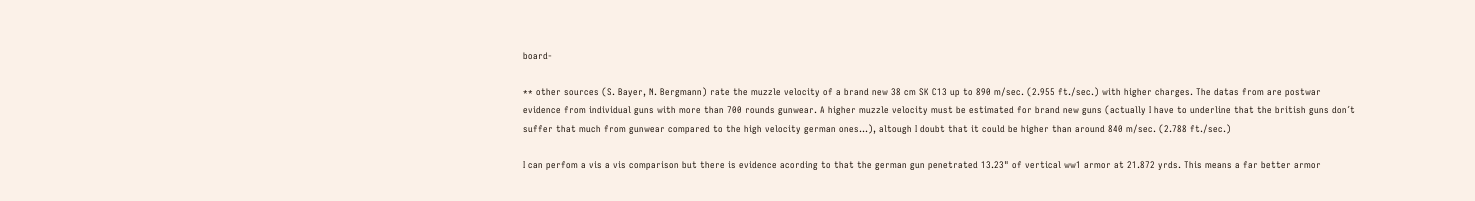board-

** other sources (S. Bayer, N. Bergmann) rate the muzzle velocity of a brand new 38 cm SK C13 up to 890 m/sec. (2.955 ft./sec.) with higher charges. The datas from are postwar evidence from individual guns with more than 700 rounds gunwear. A higher muzzle velocity must be estimated for brand new guns (actually I have to underline that the british guns don´t suffer that much from gunwear compared to the high velocity german ones...), altough I doubt that it could be higher than around 840 m/sec. (2.788 ft./sec.)

I can perfom a vis a vis comparison but there is evidence acording to that the german gun penetrated 13.23" of vertical ww1 armor at 21.872 yrds. This means a far better armor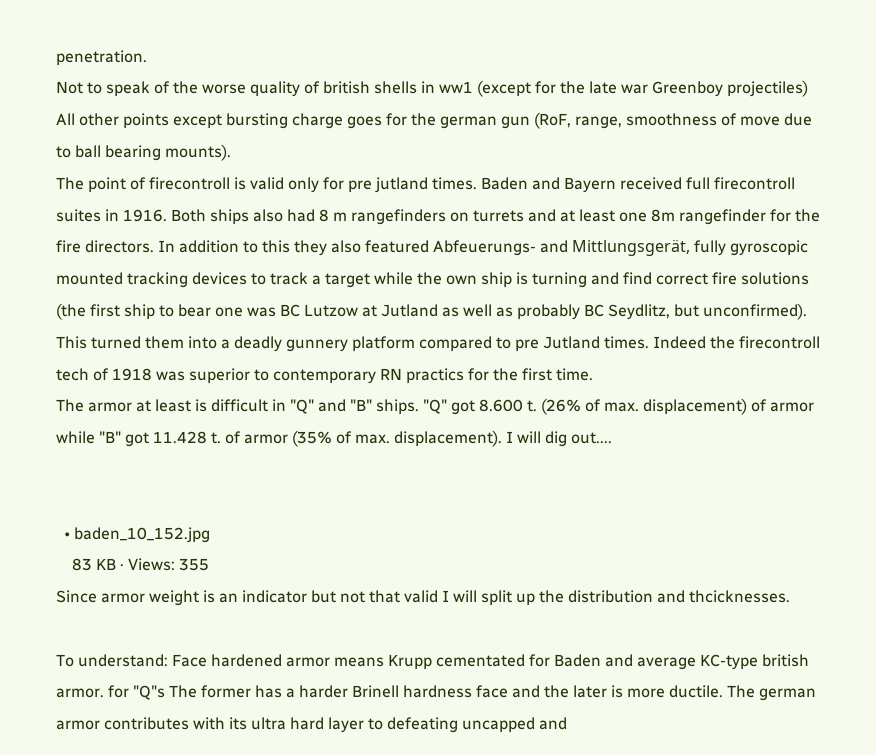penetration.
Not to speak of the worse quality of british shells in ww1 (except for the late war Greenboy projectiles)
All other points except bursting charge goes for the german gun (RoF, range, smoothness of move due to ball bearing mounts).
The point of firecontroll is valid only for pre jutland times. Baden and Bayern received full firecontroll suites in 1916. Both ships also had 8 m rangefinders on turrets and at least one 8m rangefinder for the fire directors. In addition to this they also featured Abfeuerungs- and Mittlungsgerät, fully gyroscopic mounted tracking devices to track a target while the own ship is turning and find correct fire solutions (the first ship to bear one was BC Lutzow at Jutland as well as probably BC Seydlitz, but unconfirmed). This turned them into a deadly gunnery platform compared to pre Jutland times. Indeed the firecontroll tech of 1918 was superior to contemporary RN practics for the first time.
The armor at least is difficult in "Q" and "B" ships. "Q" got 8.600 t. (26% of max. displacement) of armor while "B" got 11.428 t. of armor (35% of max. displacement). I will dig out....


  • baden_10_152.jpg
    83 KB · Views: 355
Since armor weight is an indicator but not that valid I will split up the distribution and thcicknesses.

To understand: Face hardened armor means Krupp cementated for Baden and average KC-type british armor. for "Q"s The former has a harder Brinell hardness face and the later is more ductile. The german armor contributes with its ultra hard layer to defeating uncapped and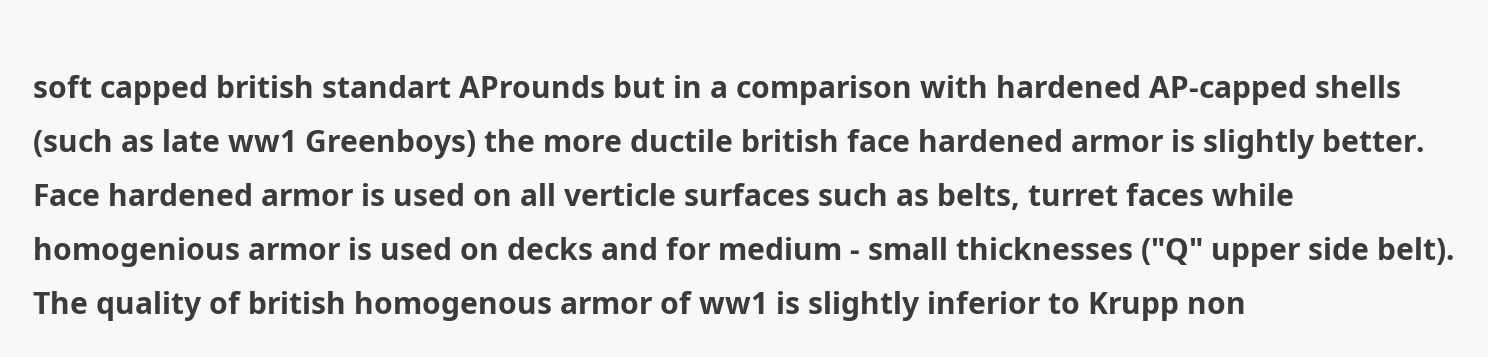soft capped british standart AProunds but in a comparison with hardened AP-capped shells (such as late ww1 Greenboys) the more ductile british face hardened armor is slightly better.
Face hardened armor is used on all verticle surfaces such as belts, turret faces while homogenious armor is used on decks and for medium - small thicknesses ("Q" upper side belt).
The quality of british homogenous armor of ww1 is slightly inferior to Krupp non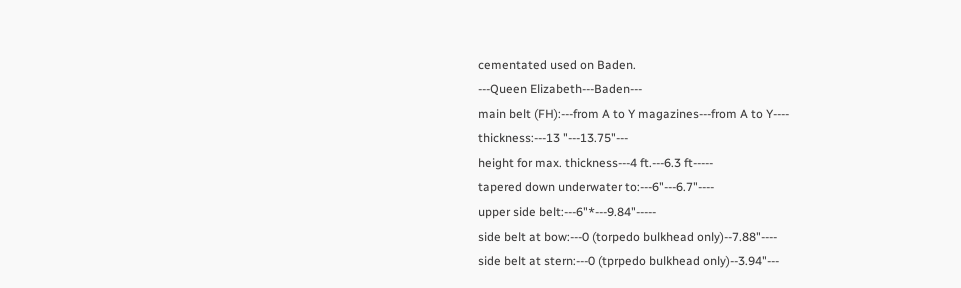cementated used on Baden.
---Queen Elizabeth---Baden---
main belt (FH):---from A to Y magazines---from A to Y----
thickness:---13 "---13.75"---
height for max. thickness---4 ft.---6.3 ft-----
tapered down underwater to:---6"---6.7"----
upper side belt:---6"*---9.84"-----
side belt at bow:---0 (torpedo bulkhead only)--7.88"----
side belt at stern:---0 (tprpedo bulkhead only)--3.94"---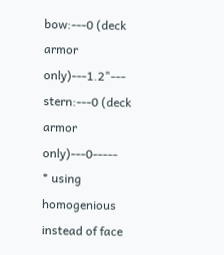bow:---0 (deck armor only)---1.2"---
stern:---0 (deck armor only)---0-----
* using homogenious instead of face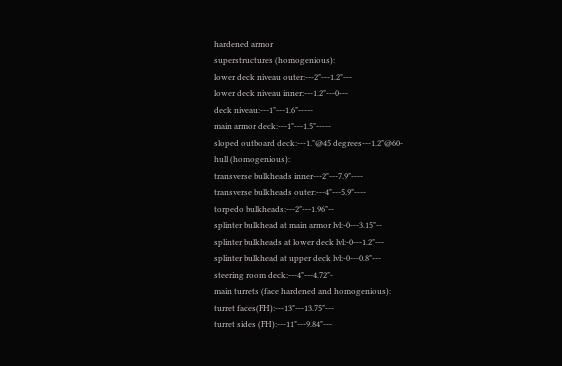hardened armor
superstructures (homogenious):
lower deck niveau outer:---2"---1.2"---
lower deck niveau inner:---1.2"---0---
deck niveau:---1"---1.6"-----
main armor deck:---1"---1.5"-----
sloped outboard deck:---1."@45 degrees---1.2"@60-
hull (homogenious):
transverse bulkheads inner---2"---7.9"----
transverse bulkheads outer:---4"---5.9"----
torpedo bulkheads:---2"---1.96"--
splinter bulkhead at main armor lvl:-0---3.15"--
splinter bulkheads at lower deck lvl:-0---1.2"---
splinter bulkhead at upper deck lvl:-0---0.8"---
steering room deck:---4"---4.72"-
main turrets (face hardened and homogenious):
turret faces(FH):---13"---13.75"---
turret sides (FH):---11"---9.84"---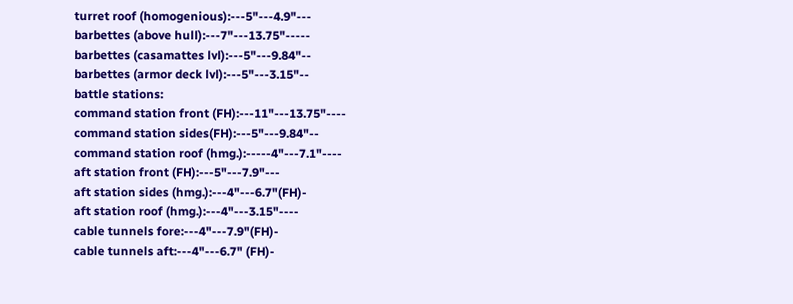turret roof (homogenious):---5"---4.9"---
barbettes (above hull):---7"---13.75"-----
barbettes (casamattes lvl):---5"---9.84"--
barbettes (armor deck lvl):---5"---3.15"--
battle stations:
command station front (FH):---11"---13.75"----
command station sides(FH):---5"---9.84"--
command station roof (hmg.):-----4"---7.1"----
aft station front (FH):---5"---7.9"---
aft station sides (hmg.):---4"---6.7"(FH)-
aft station roof (hmg.):---4"---3.15"----
cable tunnels fore:---4"---7.9"(FH)-
cable tunnels aft:---4"---6.7" (FH)-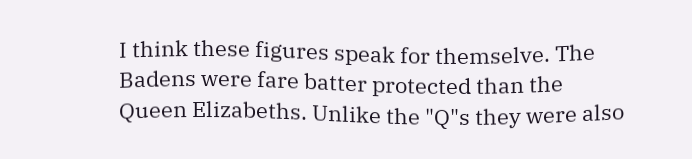I think these figures speak for themselve. The Badens were fare batter protected than the Queen Elizabeths. Unlike the "Q"s they were also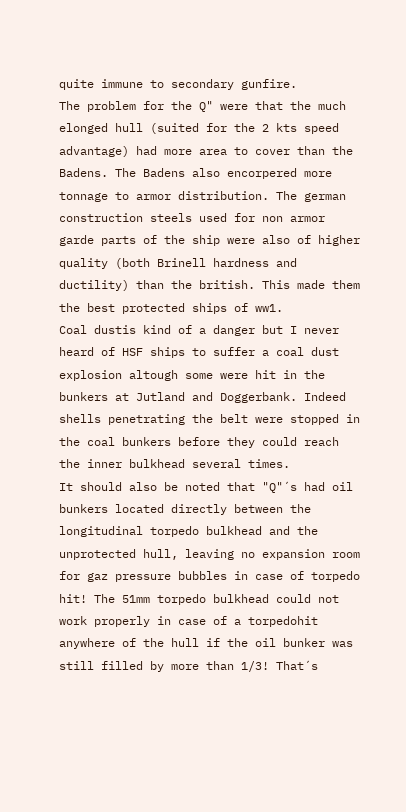quite immune to secondary gunfire.
The problem for the Q" were that the much elonged hull (suited for the 2 kts speed advantage) had more area to cover than the Badens. The Badens also encorpered more tonnage to armor distribution. The german construction steels used for non armor garde parts of the ship were also of higher quality (both Brinell hardness and ductility) than the british. This made them the best protected ships of ww1.
Coal dustis kind of a danger but I never heard of HSF ships to suffer a coal dust explosion altough some were hit in the bunkers at Jutland and Doggerbank. Indeed shells penetrating the belt were stopped in the coal bunkers before they could reach the inner bulkhead several times.
It should also be noted that "Q"´s had oil bunkers located directly between the longitudinal torpedo bulkhead and the unprotected hull, leaving no expansion room for gaz pressure bubbles in case of torpedo hit! The 51mm torpedo bulkhead could not work properly in case of a torpedohit anywhere of the hull if the oil bunker was still filled by more than 1/3! That´s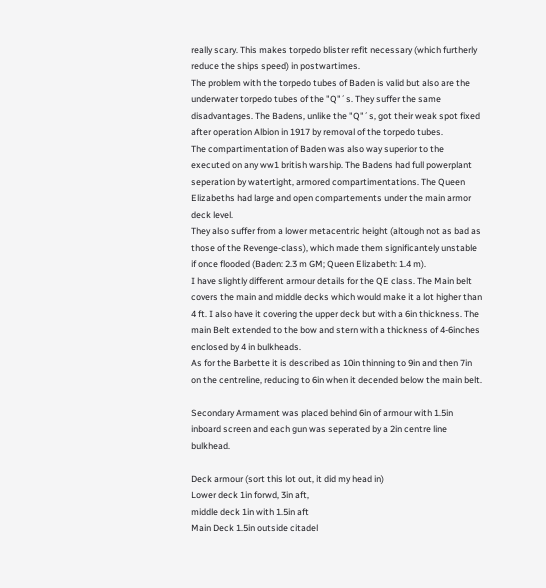really scary. This makes torpedo blister refit necessary (which furtherly reduce the ships speed) in postwartimes.
The problem with the torpedo tubes of Baden is valid but also are the underwater torpedo tubes of the "Q"´s. They suffer the same disadvantages. The Badens, unlike the "Q"´s, got their weak spot fixed after operation Albion in 1917 by removal of the torpedo tubes.
The compartimentation of Baden was also way superior to the executed on any ww1 british warship. The Badens had full powerplant seperation by watertight, armored compartimentations. The Queen Elizabeths had large and open compartements under the main armor deck level.
They also suffer from a lower metacentric height (altough not as bad as those of the Revenge-class), which made them significantely unstable if once flooded (Baden: 2.3 m GM; Queen Elizabeth: 1.4 m).
I have slightly different armour details for the QE class. The Main belt covers the main and middle decks which would make it a lot higher than 4 ft. I also have it covering the upper deck but with a 6in thickness. The main Belt extended to the bow and stern with a thickness of 4-6inches enclosed by 4 in bulkheads.
As for the Barbette it is described as 10in thinning to 9in and then 7in on the centreline, reducing to 6in when it decended below the main belt.

Secondary Armament was placed behind 6in of armour with 1.5in inboard screen and each gun was seperated by a 2in centre line bulkhead.

Deck armour (sort this lot out, it did my head in)
Lower deck 1in forwd, 3in aft,
middle deck 1in with 1.5in aft
Main Deck 1.5in outside citadel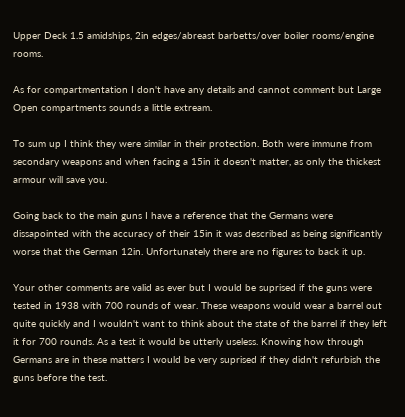Upper Deck 1.5 amidships, 2in edges/abreast barbetts/over boiler rooms/engine rooms.

As for compartmentation I don't have any details and cannot comment but Large Open compartments sounds a little extream.

To sum up I think they were similar in their protection. Both were immune from secondary weapons and when facing a 15in it doesn't matter, as only the thickest armour will save you.

Going back to the main guns I have a reference that the Germans were dissapointed with the accuracy of their 15in it was described as being significantly worse that the German 12in. Unfortunately there are no figures to back it up.

Your other comments are valid as ever but I would be suprised if the guns were tested in 1938 with 700 rounds of wear. These weapons would wear a barrel out quite quickly and I wouldn't want to think about the state of the barrel if they left it for 700 rounds. As a test it would be utterly useless. Knowing how through Germans are in these matters I would be very suprised if they didn't refurbish the guns before the test.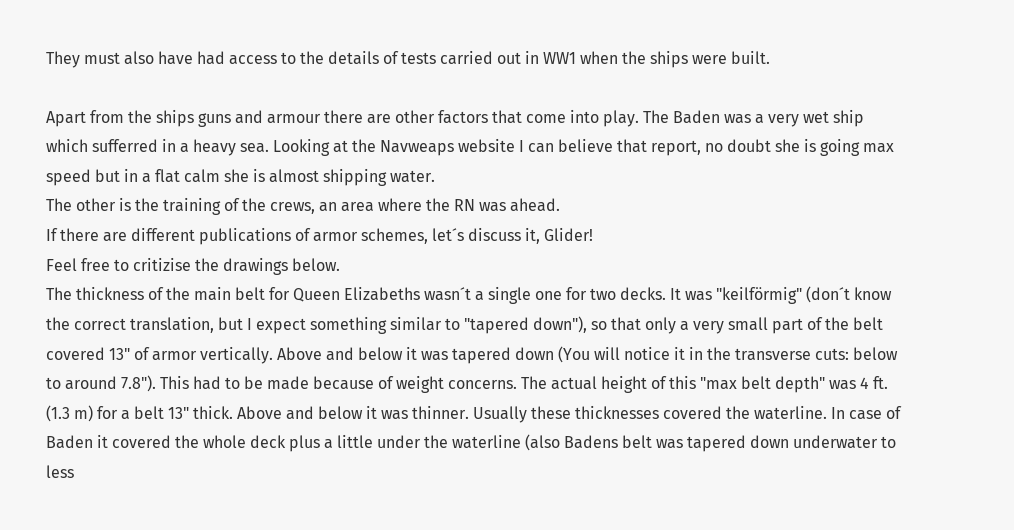They must also have had access to the details of tests carried out in WW1 when the ships were built.

Apart from the ships guns and armour there are other factors that come into play. The Baden was a very wet ship which sufferred in a heavy sea. Looking at the Navweaps website I can believe that report, no doubt she is going max speed but in a flat calm she is almost shipping water.
The other is the training of the crews, an area where the RN was ahead.
If there are different publications of armor schemes, let´s discuss it, Glider!
Feel free to critizise the drawings below.
The thickness of the main belt for Queen Elizabeths wasn´t a single one for two decks. It was "keilförmig" (don´t know the correct translation, but I expect something similar to "tapered down"), so that only a very small part of the belt covered 13" of armor vertically. Above and below it was tapered down (You will notice it in the transverse cuts: below to around 7.8"). This had to be made because of weight concerns. The actual height of this "max belt depth" was 4 ft. (1.3 m) for a belt 13" thick. Above and below it was thinner. Usually these thicknesses covered the waterline. In case of Baden it covered the whole deck plus a little under the waterline (also Badens belt was tapered down underwater to less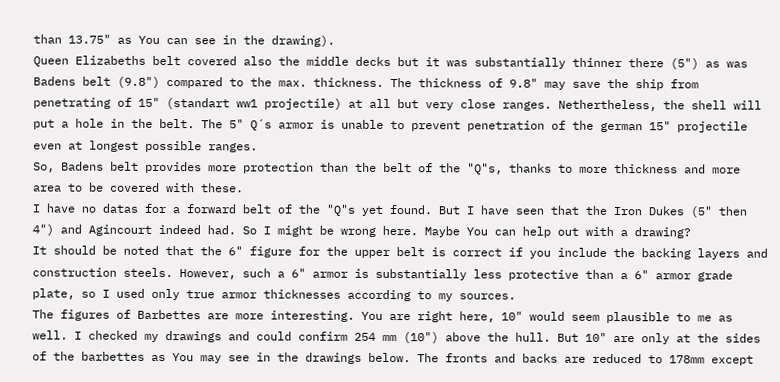than 13.75" as You can see in the drawing).
Queen Elizabeths belt covered also the middle decks but it was substantially thinner there (5") as was Badens belt (9.8") compared to the max. thickness. The thickness of 9.8" may save the ship from penetrating of 15" (standart ww1 projectile) at all but very close ranges. Nethertheless, the shell will put a hole in the belt. The 5" Q´s armor is unable to prevent penetration of the german 15" projectile even at longest possible ranges.
So, Badens belt provides more protection than the belt of the "Q"s, thanks to more thickness and more area to be covered with these.
I have no datas for a forward belt of the "Q"s yet found. But I have seen that the Iron Dukes (5" then 4") and Agincourt indeed had. So I might be wrong here. Maybe You can help out with a drawing?
It should be noted that the 6" figure for the upper belt is correct if you include the backing layers and construction steels. However, such a 6" armor is substantially less protective than a 6" armor grade plate, so I used only true armor thicknesses according to my sources.
The figures of Barbettes are more interesting. You are right here, 10" would seem plausible to me as well. I checked my drawings and could confirm 254 mm (10") above the hull. But 10" are only at the sides of the barbettes as You may see in the drawings below. The fronts and backs are reduced to 178mm except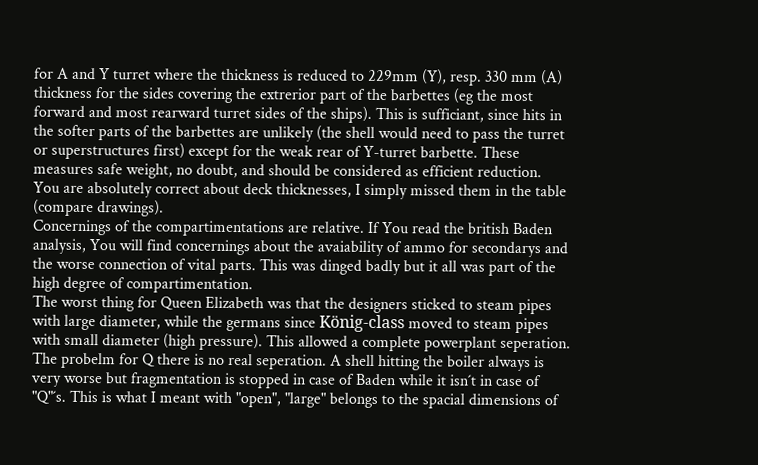for A and Y turret where the thickness is reduced to 229mm (Y), resp. 330 mm (A) thickness for the sides covering the extrerior part of the barbettes (eg the most forward and most rearward turret sides of the ships). This is sufficiant, since hits in the softer parts of the barbettes are unlikely (the shell would need to pass the turret or superstructures first) except for the weak rear of Y-turret barbette. These measures safe weight, no doubt, and should be considered as efficient reduction.
You are absolutely correct about deck thicknesses, I simply missed them in the table (compare drawings).
Concernings of the compartimentations are relative. If You read the british Baden analysis, You will find concernings about the avaiability of ammo for secondarys and the worse connection of vital parts. This was dinged badly but it all was part of the high degree of compartimentation.
The worst thing for Queen Elizabeth was that the designers sticked to steam pipes with large diameter, while the germans since König-class moved to steam pipes with small diameter (high pressure). This allowed a complete powerplant seperation. The probelm for Q there is no real seperation. A shell hitting the boiler always is very worse but fragmentation is stopped in case of Baden while it isn´t in case of "Q"´s. This is what I meant with "open", "large" belongs to the spacial dimensions of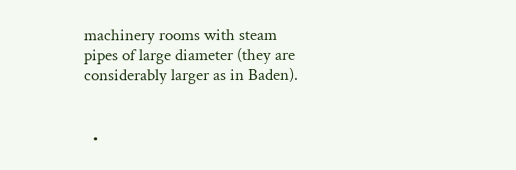machinery rooms with steam pipes of large diameter (they are considerably larger as in Baden).


  •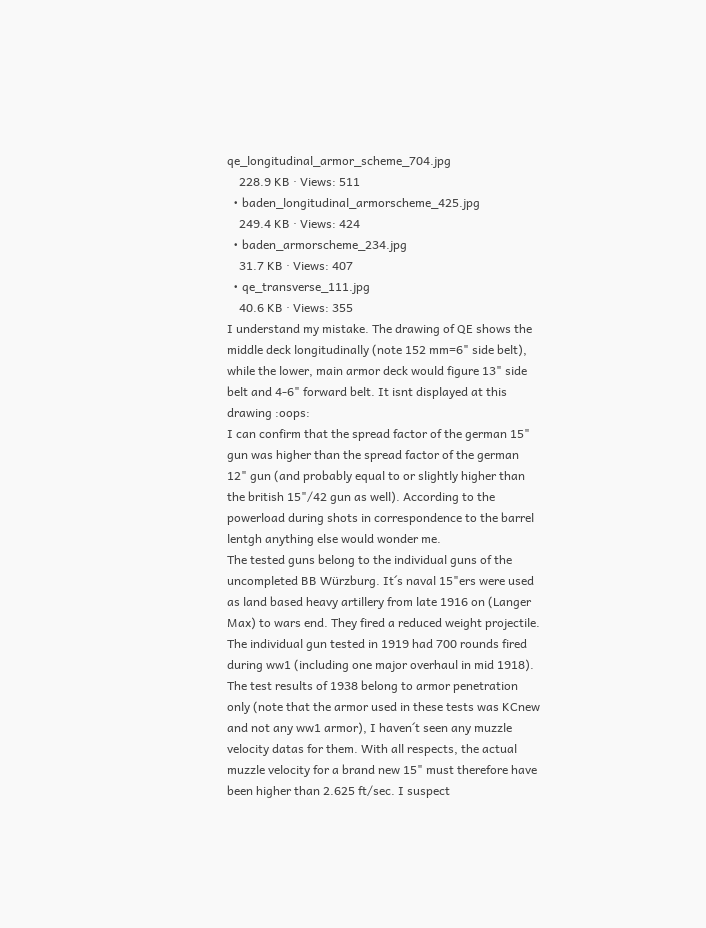qe_longitudinal_armor_scheme_704.jpg
    228.9 KB · Views: 511
  • baden_longitudinal_armorscheme_425.jpg
    249.4 KB · Views: 424
  • baden_armorscheme_234.jpg
    31.7 KB · Views: 407
  • qe_transverse_111.jpg
    40.6 KB · Views: 355
I understand my mistake. The drawing of QE shows the middle deck longitudinally (note 152 mm=6" side belt), while the lower, main armor deck would figure 13" side belt and 4-6" forward belt. It isnt displayed at this drawing :oops:
I can confirm that the spread factor of the german 15" gun was higher than the spread factor of the german 12" gun (and probably equal to or slightly higher than the british 15"/42 gun as well). According to the powerload during shots in correspondence to the barrel lentgh anything else would wonder me.
The tested guns belong to the individual guns of the uncompleted BB Würzburg. It´s naval 15"ers were used as land based heavy artillery from late 1916 on (Langer Max) to wars end. They fired a reduced weight projectile. The individual gun tested in 1919 had 700 rounds fired during ww1 (including one major overhaul in mid 1918). The test results of 1938 belong to armor penetration only (note that the armor used in these tests was KCnew and not any ww1 armor), I haven´t seen any muzzle velocity datas for them. With all respects, the actual muzzle velocity for a brand new 15" must therefore have been higher than 2.625 ft/sec. I suspect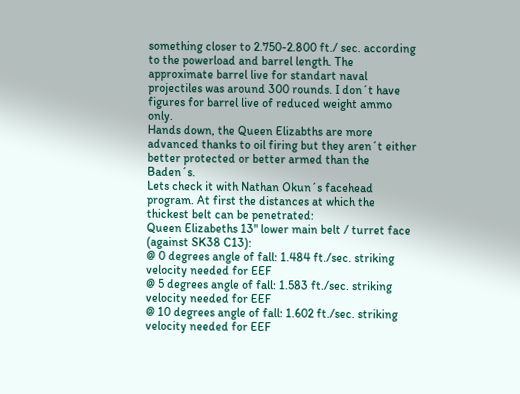something closer to 2.750-2.800 ft./ sec. according to the powerload and barrel length. The approximate barrel live for standart naval projectiles was around 300 rounds. I don´t have figures for barrel live of reduced weight ammo only.
Hands down, the Queen Elizabths are more advanced thanks to oil firing but they aren´t either better protected or better armed than the Baden´s.
Lets check it with Nathan Okun´s facehead program. At first the distances at which the thickest belt can be penetrated:
Queen Elizabeths 13" lower main belt / turret face (against SK38 C13):
@ 0 degrees angle of fall: 1.484 ft./sec. striking velocity needed for EEF
@ 5 degrees angle of fall: 1.583 ft./sec. striking velocity needed for EEF
@ 10 degrees angle of fall: 1.602 ft./sec. striking velocity needed for EEF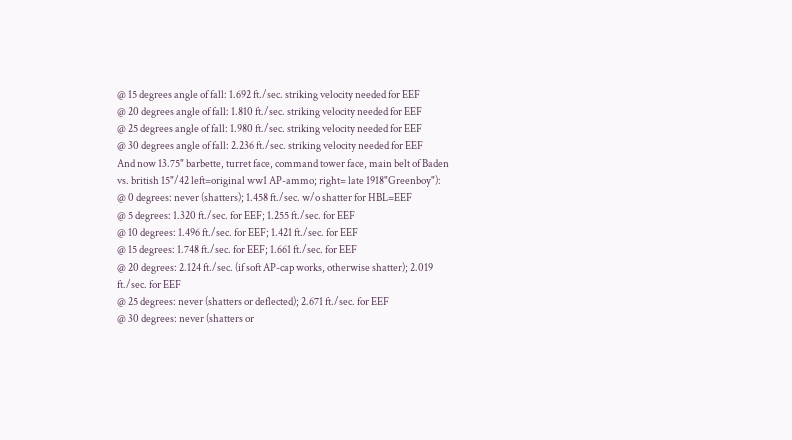@ 15 degrees angle of fall: 1.692 ft./sec. striking velocity needed for EEF
@ 20 degrees angle of fall: 1.810 ft./sec. striking velocity needed for EEF
@ 25 degrees angle of fall: 1.980 ft./sec. striking velocity needed for EEF
@ 30 degrees angle of fall: 2.236 ft./sec. striking velocity needed for EEF
And now 13.75" barbette, turret face, command tower face, main belt of Baden vs. british 15"/42 left=original ww1 AP-ammo; right= late 1918"Greenboy"):
@ 0 degrees: never (shatters); 1.458 ft./sec. w/o shatter for HBL=EEF
@ 5 degrees: 1.320 ft./sec. for EEF; 1.255 ft./sec. for EEF
@ 10 degrees: 1.496 ft./sec. for EEF; 1.421 ft./sec. for EEF
@ 15 degrees: 1.748 ft./sec. for EEF; 1.661 ft./sec. for EEF
@ 20 degrees: 2.124 ft./sec. (if soft AP-cap works, otherwise shatter); 2.019 ft./sec. for EEF
@ 25 degrees: never (shatters or deflected); 2.671 ft./sec. for EEF
@ 30 degrees: never (shatters or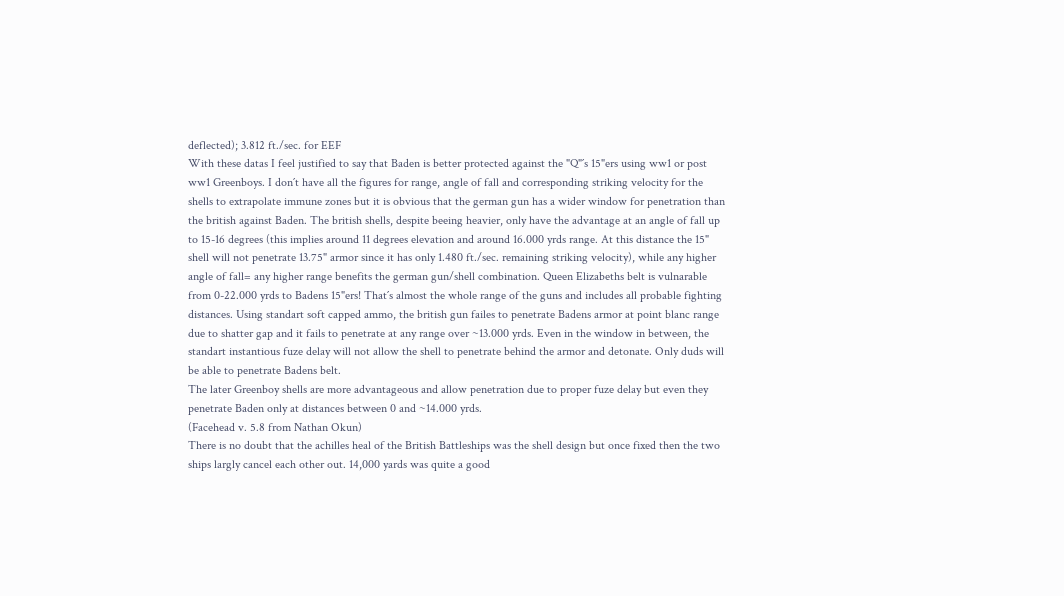deflected); 3.812 ft./sec. for EEF
With these datas I feel justified to say that Baden is better protected against the "Q"´s 15"ers using ww1 or post ww1 Greenboys. I don´t have all the figures for range, angle of fall and corresponding striking velocity for the shells to extrapolate immune zones but it is obvious that the german gun has a wider window for penetration than the british against Baden. The british shells, despite beeing heavier, only have the advantage at an angle of fall up to 15-16 degrees (this implies around 11 degrees elevation and around 16.000 yrds range. At this distance the 15" shell will not penetrate 13.75" armor since it has only 1.480 ft./sec. remaining striking velocity), while any higher angle of fall= any higher range benefits the german gun/shell combination. Queen Elizabeths belt is vulnarable from 0-22.000 yrds to Badens 15"ers! That´s almost the whole range of the guns and includes all probable fighting distances. Using standart soft capped ammo, the british gun failes to penetrate Badens armor at point blanc range due to shatter gap and it fails to penetrate at any range over ~13.000 yrds. Even in the window in between, the standart instantious fuze delay will not allow the shell to penetrate behind the armor and detonate. Only duds will be able to penetrate Badens belt.
The later Greenboy shells are more advantageous and allow penetration due to proper fuze delay but even they penetrate Baden only at distances between 0 and ~14.000 yrds.
(Facehead v. 5.8 from Nathan Okun)
There is no doubt that the achilles heal of the British Battleships was the shell design but once fixed then the two ships largly cancel each other out. 14,000 yards was quite a good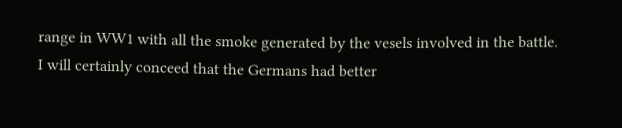range in WW1 with all the smoke generated by the vesels involved in the battle.
I will certainly conceed that the Germans had better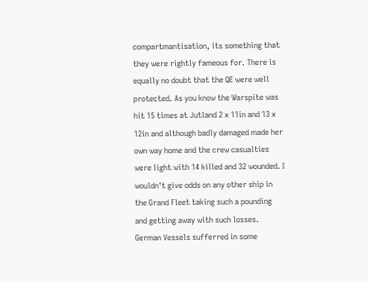compartmantisation, its something that they were rightly fameous for. There is equally no doubt that the QE were well protected. As you know the Warspite was hit 15 times at Jutland 2 x 11in and 13 x 12in and although badly damaged made her own way home and the crew casualties were light with 14 killed and 32 wounded. I wouldn't give odds on any other ship in the Grand Fleet taking such a pounding and getting away with such losses. German Vessels sufferred in some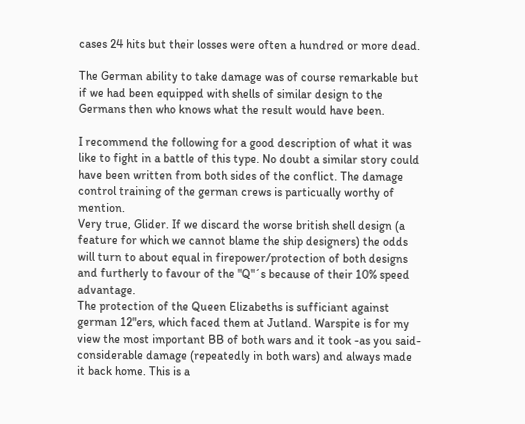cases 24 hits but their losses were often a hundred or more dead.

The German ability to take damage was of course remarkable but if we had been equipped with shells of similar design to the Germans then who knows what the result would have been.

I recommend the following for a good description of what it was like to fight in a battle of this type. No doubt a similar story could have been written from both sides of the conflict. The damage control training of the german crews is particually worthy of mention.
Very true, Glider. If we discard the worse british shell design (a feature for which we cannot blame the ship designers) the odds will turn to about equal in firepower/protection of both designs and furtherly to favour of the "Q"´s because of their 10% speed advantage.
The protection of the Queen Elizabeths is sufficiant against german 12"ers, which faced them at Jutland. Warspite is for my view the most important BB of both wars and it took -as you said- considerable damage (repeatedly in both wars) and always made it back home. This is a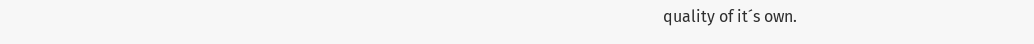quality of it´s own.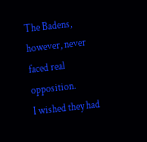The Badens, however, never faced real opposition.
I wished they had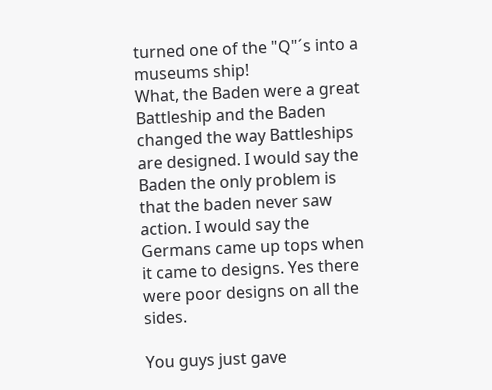turned one of the "Q"´s into a museums ship!
What, the Baden were a great Battleship and the Baden changed the way Battleships are designed. I would say the Baden the only problem is that the baden never saw action. I would say the Germans came up tops when it came to designs. Yes there were poor designs on all the sides.

You guys just gave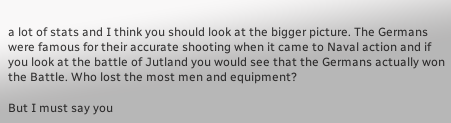a lot of stats and I think you should look at the bigger picture. The Germans were famous for their accurate shooting when it came to Naval action and if you look at the battle of Jutland you would see that the Germans actually won the Battle. Who lost the most men and equipment?

But I must say you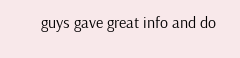guys gave great info and do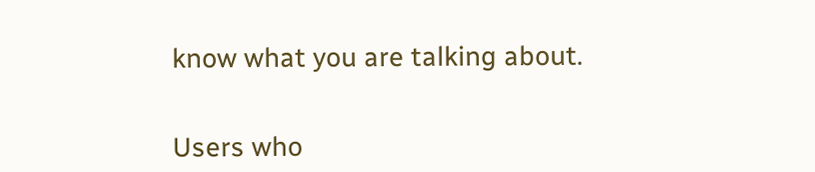know what you are talking about.


Users who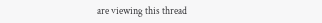are viewing this thread